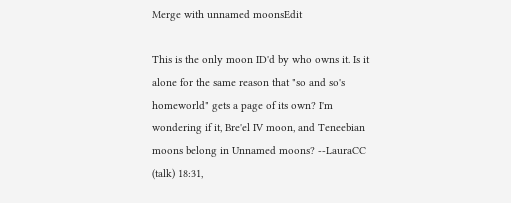Merge with unnamed moonsEdit

This is the only moon ID'd by who owns it. Is it alone for the same reason that "so and so's homeworld" gets a page of its own? I'm wondering if it, Bre'el IV moon, and Teneebian moons belong in Unnamed moons? --LauraCC (talk) 18:31,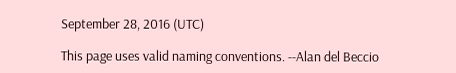September 28, 2016 (UTC)

This page uses valid naming conventions. --Alan del Beccio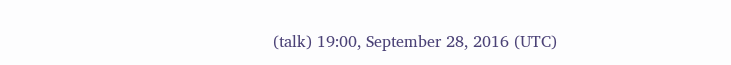(talk) 19:00, September 28, 2016 (UTC)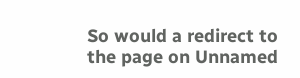So would a redirect to the page on Unnamed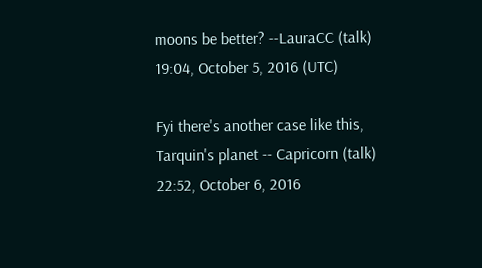moons be better? --LauraCC (talk) 19:04, October 5, 2016 (UTC)

Fyi there's another case like this, Tarquin's planet -- Capricorn (talk) 22:52, October 6, 2016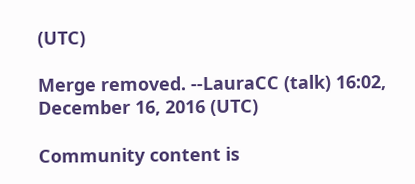(UTC)

Merge removed. --LauraCC (talk) 16:02, December 16, 2016 (UTC)

Community content is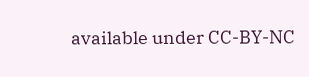available under CC-BY-NC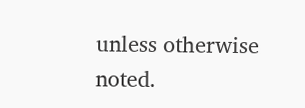unless otherwise noted.